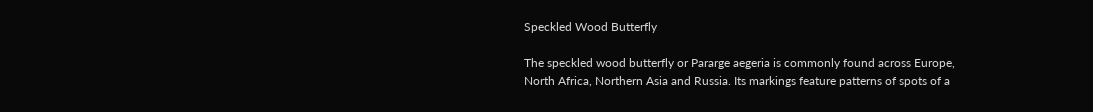Speckled Wood Butterfly

The speckled wood butterfly or Pararge aegeria is commonly found across Europe, North Africa, Northern Asia and Russia. Its markings feature patterns of spots of a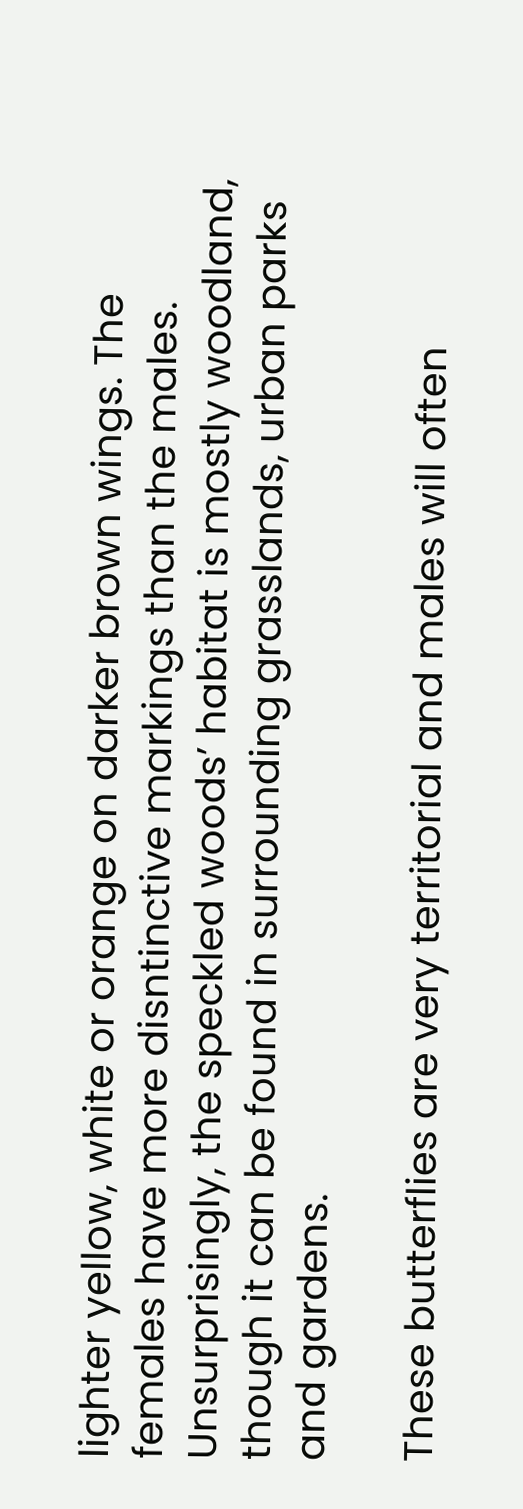lighter yellow, white or orange on darker brown wings. The females have more disntinctive markings than the males. Unsurprisingly, the speckled woods’ habitat is mostly woodland, though it can be found in surrounding grasslands, urban parks and gardens.

These butterflies are very territorial and males will often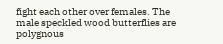fight each other over females. The male speckled wood butterflies are polygnous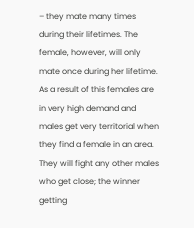– they mate many times during their lifetimes. The female, however, will only mate once during her lifetime. As a result of this females are in very high demand and males get very territorial when they find a female in an area. They will fight any other males who get close; the winner getting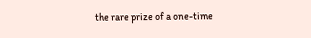the rare prize of a one-time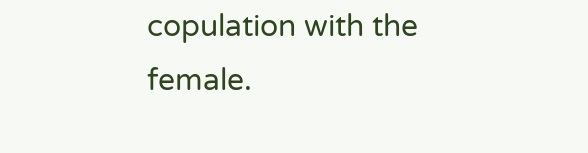copulation with the female.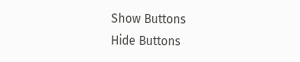Show Buttons
Hide Buttons